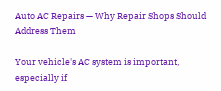Auto AC Repairs — Why Repair Shops Should Address Them

Your vehicle's AC system is important, especially if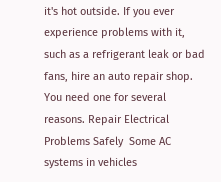it's hot outside. If you ever experience problems with it, such as a refrigerant leak or bad fans, hire an auto repair shop. You need one for several reasons. Repair Electrical Problems Safely  Some AC systems in vehicles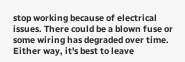stop working because of electrical issues. There could be a blown fuse or some wiring has degraded over time. Either way, it's best to leave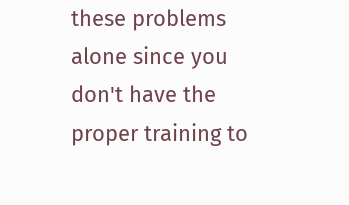these problems alone since you don't have the proper training to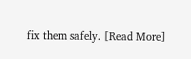fix them safely. [Read More]